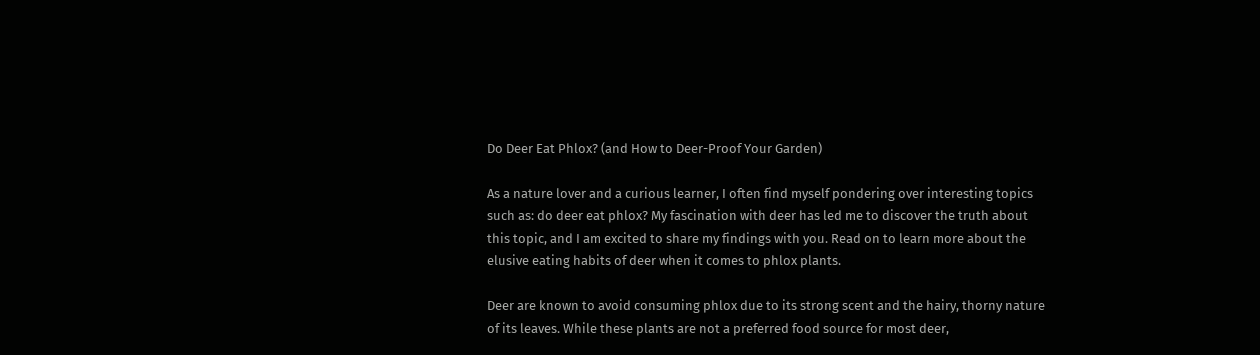Do Deer Eat Phlox? (and How to Deer-Proof Your Garden)

As a nature lover and a curious learner, I often find myself pondering over interesting topics such as: do deer eat phlox? My fascination with deer has led me to discover the truth about this topic, and I am excited to share my findings with you. Read on to learn more about the elusive eating habits of deer when it comes to phlox plants.

Deer are known to avoid consuming phlox due to its strong scent and the hairy, thorny nature of its leaves. While these plants are not a preferred food source for most deer,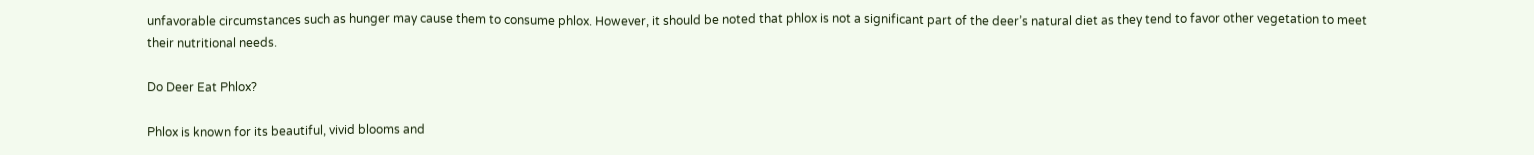unfavorable circumstances such as hunger may cause them to consume phlox. However, it should be noted that phlox is not a significant part of the deer’s natural diet as they tend to favor other vegetation to meet their nutritional needs.

Do Deer Eat Phlox?

Phlox is known for its beautiful, vivid blooms and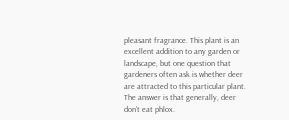pleasant fragrance. This plant is an excellent addition to any garden or landscape, but one question that gardeners often ask is whether deer are attracted to this particular plant. The answer is that generally, deer don’t eat phlox.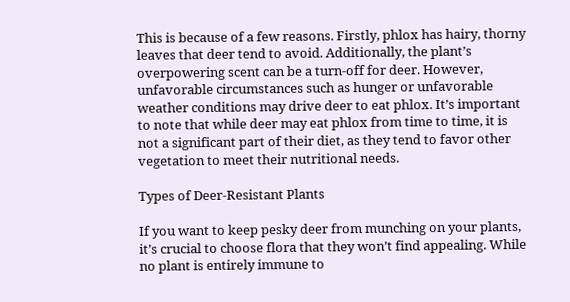This is because of a few reasons. Firstly, phlox has hairy, thorny leaves that deer tend to avoid. Additionally, the plant’s overpowering scent can be a turn-off for deer. However, unfavorable circumstances such as hunger or unfavorable weather conditions may drive deer to eat phlox. It’s important to note that while deer may eat phlox from time to time, it is not a significant part of their diet, as they tend to favor other vegetation to meet their nutritional needs.

Types of Deer-Resistant Plants

If you want to keep pesky deer from munching on your plants, it’s crucial to choose flora that they won’t find appealing. While no plant is entirely immune to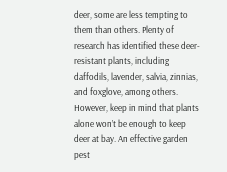deer, some are less tempting to them than others. Plenty of research has identified these deer-resistant plants, including daffodils, lavender, salvia, zinnias, and foxglove, among others. However, keep in mind that plants alone won’t be enough to keep deer at bay. An effective garden pest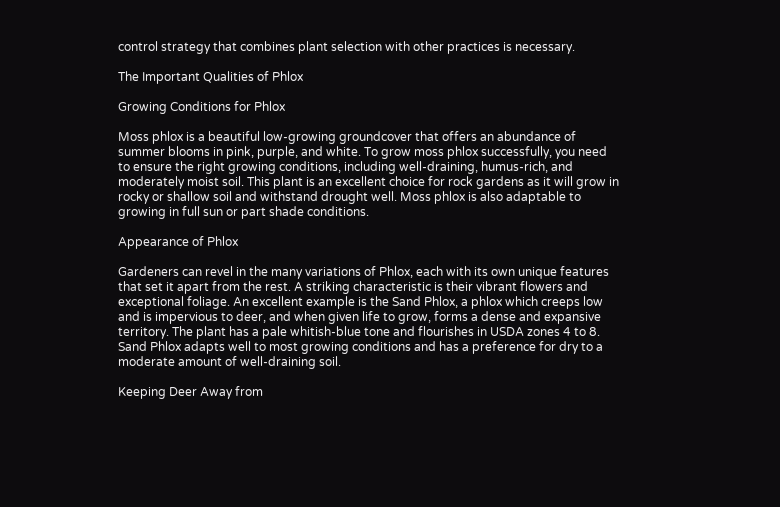control strategy that combines plant selection with other practices is necessary.

The Important Qualities of Phlox

Growing Conditions for Phlox

Moss phlox is a beautiful low-growing groundcover that offers an abundance of summer blooms in pink, purple, and white. To grow moss phlox successfully, you need to ensure the right growing conditions, including well-draining, humus-rich, and moderately moist soil. This plant is an excellent choice for rock gardens as it will grow in rocky or shallow soil and withstand drought well. Moss phlox is also adaptable to growing in full sun or part shade conditions.

Appearance of Phlox

Gardeners can revel in the many variations of Phlox, each with its own unique features that set it apart from the rest. A striking characteristic is their vibrant flowers and exceptional foliage. An excellent example is the Sand Phlox, a phlox which creeps low and is impervious to deer, and when given life to grow, forms a dense and expansive territory. The plant has a pale whitish-blue tone and flourishes in USDA zones 4 to 8. Sand Phlox adapts well to most growing conditions and has a preference for dry to a moderate amount of well-draining soil.

Keeping Deer Away from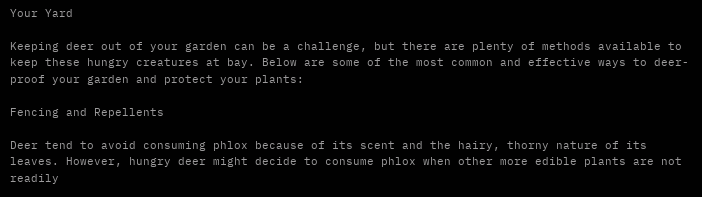Your Yard

Keeping deer out of your garden can be a challenge, but there are plenty of methods available to keep these hungry creatures at bay. Below are some of the most common and effective ways to deer-proof your garden and protect your plants:

Fencing and Repellents

Deer tend to avoid consuming phlox because of its scent and the hairy, thorny nature of its leaves. However, hungry deer might decide to consume phlox when other more edible plants are not readily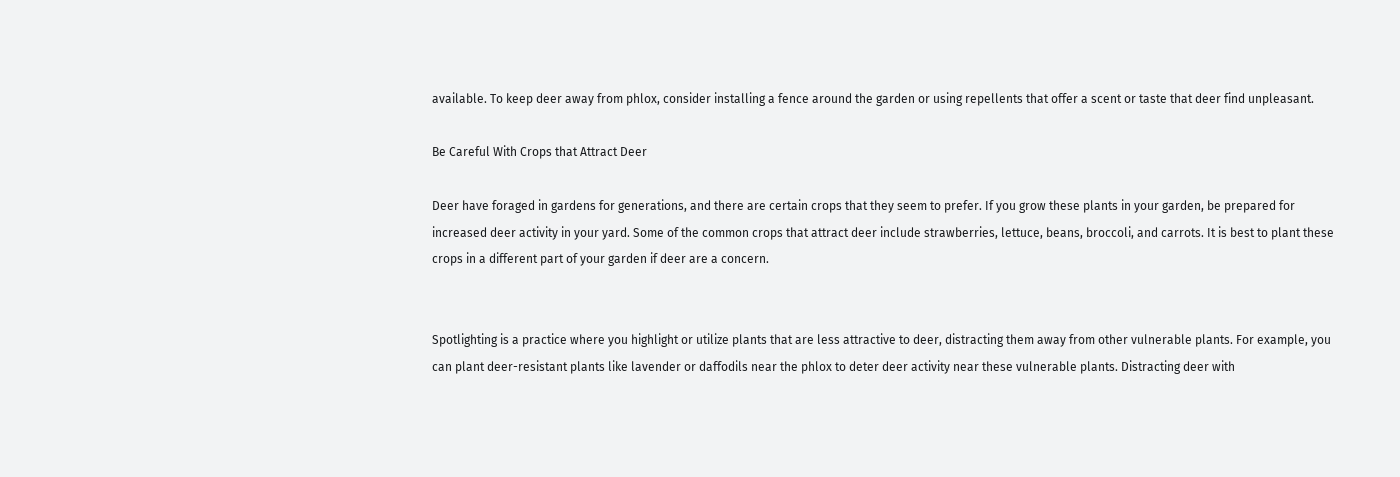available. To keep deer away from phlox, consider installing a fence around the garden or using repellents that offer a scent or taste that deer find unpleasant.

Be Careful With Crops that Attract Deer

Deer have foraged in gardens for generations, and there are certain crops that they seem to prefer. If you grow these plants in your garden, be prepared for increased deer activity in your yard. Some of the common crops that attract deer include strawberries, lettuce, beans, broccoli, and carrots. It is best to plant these crops in a different part of your garden if deer are a concern.


Spotlighting is a practice where you highlight or utilize plants that are less attractive to deer, distracting them away from other vulnerable plants. For example, you can plant deer-resistant plants like lavender or daffodils near the phlox to deter deer activity near these vulnerable plants. Distracting deer with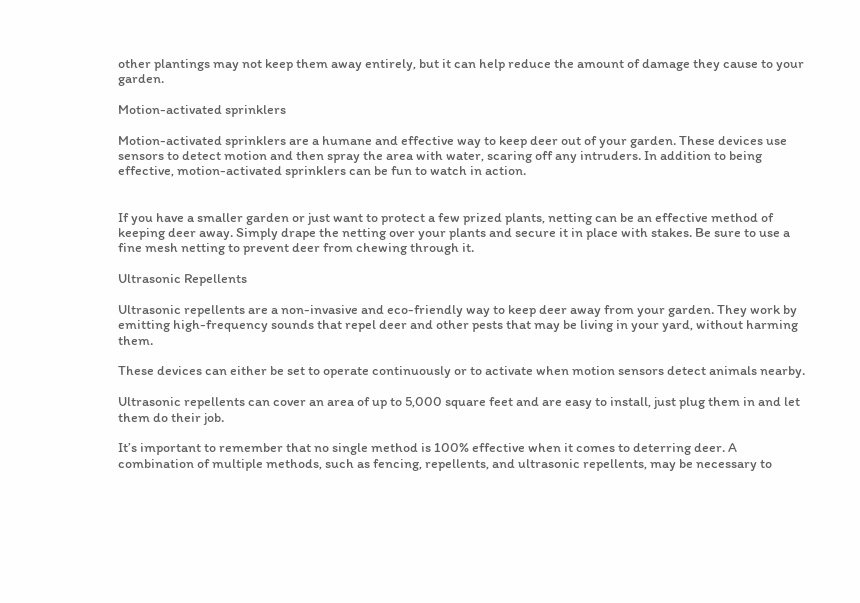other plantings may not keep them away entirely, but it can help reduce the amount of damage they cause to your garden.

Motion-activated sprinklers

Motion-activated sprinklers are a humane and effective way to keep deer out of your garden. These devices use sensors to detect motion and then spray the area with water, scaring off any intruders. In addition to being effective, motion-activated sprinklers can be fun to watch in action.


If you have a smaller garden or just want to protect a few prized plants, netting can be an effective method of keeping deer away. Simply drape the netting over your plants and secure it in place with stakes. Be sure to use a fine mesh netting to prevent deer from chewing through it.

Ultrasonic Repellents

Ultrasonic repellents are a non-invasive and eco-friendly way to keep deer away from your garden. They work by emitting high-frequency sounds that repel deer and other pests that may be living in your yard, without harming them.

These devices can either be set to operate continuously or to activate when motion sensors detect animals nearby.

Ultrasonic repellents can cover an area of up to 5,000 square feet and are easy to install, just plug them in and let them do their job.

It’s important to remember that no single method is 100% effective when it comes to deterring deer. A combination of multiple methods, such as fencing, repellents, and ultrasonic repellents, may be necessary to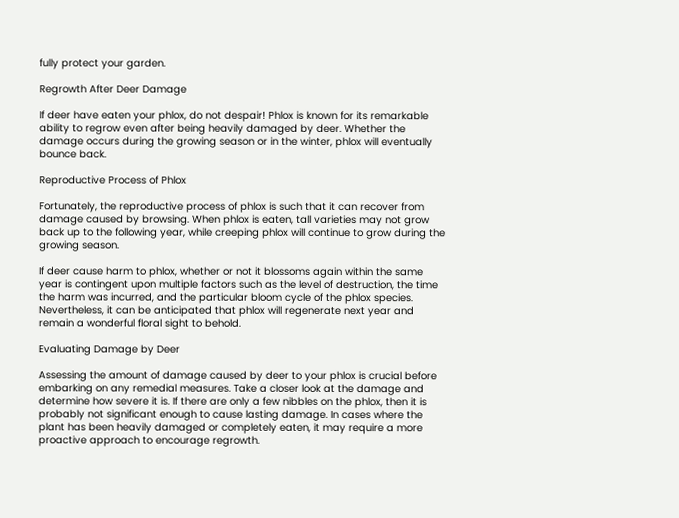fully protect your garden.

Regrowth After Deer Damage

If deer have eaten your phlox, do not despair! Phlox is known for its remarkable ability to regrow even after being heavily damaged by deer. Whether the damage occurs during the growing season or in the winter, phlox will eventually bounce back.

Reproductive Process of Phlox

Fortunately, the reproductive process of phlox is such that it can recover from damage caused by browsing. When phlox is eaten, tall varieties may not grow back up to the following year, while creeping phlox will continue to grow during the growing season.

If deer cause harm to phlox, whether or not it blossoms again within the same year is contingent upon multiple factors such as the level of destruction, the time the harm was incurred, and the particular bloom cycle of the phlox species. Nevertheless, it can be anticipated that phlox will regenerate next year and remain a wonderful floral sight to behold.

Evaluating Damage by Deer

Assessing the amount of damage caused by deer to your phlox is crucial before embarking on any remedial measures. Take a closer look at the damage and determine how severe it is. If there are only a few nibbles on the phlox, then it is probably not significant enough to cause lasting damage. In cases where the plant has been heavily damaged or completely eaten, it may require a more proactive approach to encourage regrowth.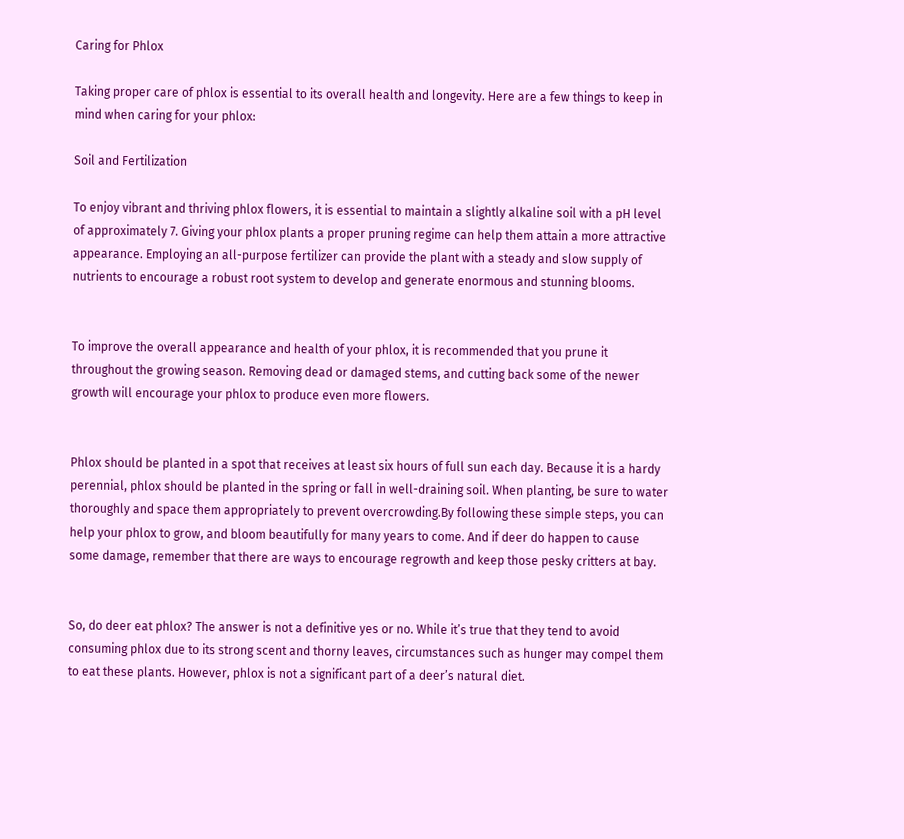Caring for Phlox

Taking proper care of phlox is essential to its overall health and longevity. Here are a few things to keep in mind when caring for your phlox:

Soil and Fertilization

To enjoy vibrant and thriving phlox flowers, it is essential to maintain a slightly alkaline soil with a pH level of approximately 7. Giving your phlox plants a proper pruning regime can help them attain a more attractive appearance. Employing an all-purpose fertilizer can provide the plant with a steady and slow supply of nutrients to encourage a robust root system to develop and generate enormous and stunning blooms.


To improve the overall appearance and health of your phlox, it is recommended that you prune it throughout the growing season. Removing dead or damaged stems, and cutting back some of the newer growth will encourage your phlox to produce even more flowers.


Phlox should be planted in a spot that receives at least six hours of full sun each day. Because it is a hardy perennial, phlox should be planted in the spring or fall in well-draining soil. When planting, be sure to water thoroughly and space them appropriately to prevent overcrowding.By following these simple steps, you can help your phlox to grow, and bloom beautifully for many years to come. And if deer do happen to cause some damage, remember that there are ways to encourage regrowth and keep those pesky critters at bay.


So, do deer eat phlox? The answer is not a definitive yes or no. While it’s true that they tend to avoid consuming phlox due to its strong scent and thorny leaves, circumstances such as hunger may compel them to eat these plants. However, phlox is not a significant part of a deer’s natural diet.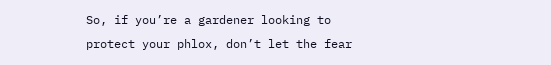So, if you’re a gardener looking to protect your phlox, don’t let the fear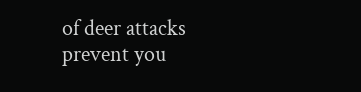of deer attacks prevent you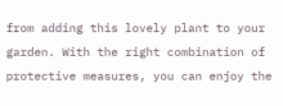from adding this lovely plant to your garden. With the right combination of protective measures, you can enjoy the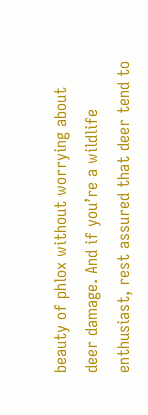beauty of phlox without worrying about deer damage. And if you’re a wildlife enthusiast, rest assured that deer tend to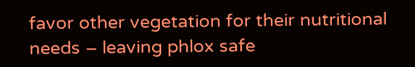favor other vegetation for their nutritional needs – leaving phlox safe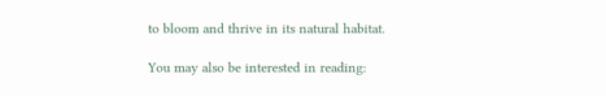to bloom and thrive in its natural habitat.

You may also be interested in reading: